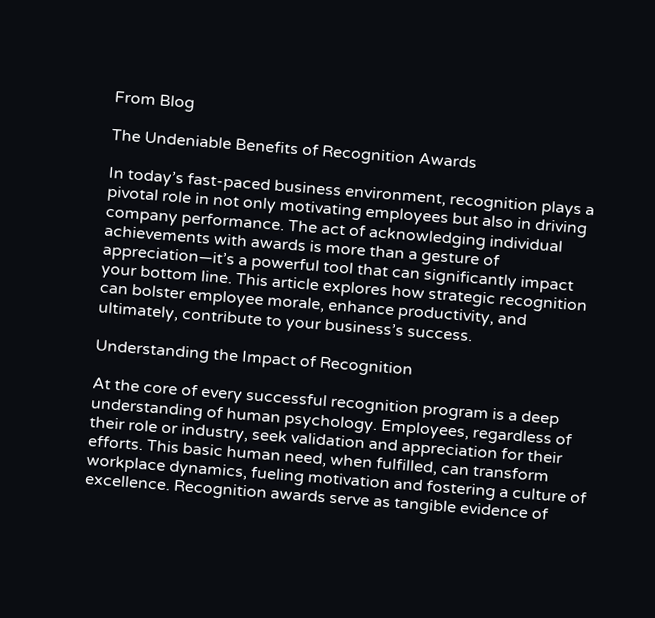From Blog

The Undeniable Benefits of Recognition Awards

In today’s fast-paced business environment, recognition plays a pivotal role in not only motivating employees but also in driving company performance. The act of acknowledging individual achievements with awards is more than a gesture of appreciation—it’s a powerful tool that can significantly impact your bottom line. This article explores how strategic recognition can bolster employee morale, enhance productivity, and ultimately, contribute to your business’s success.

Understanding the Impact of Recognition

At the core of every successful recognition program is a deep understanding of human psychology. Employees, regardless of their role or industry, seek validation and appreciation for their efforts. This basic human need, when fulfilled, can transform workplace dynamics, fueling motivation and fostering a culture of excellence. Recognition awards serve as tangible evidence of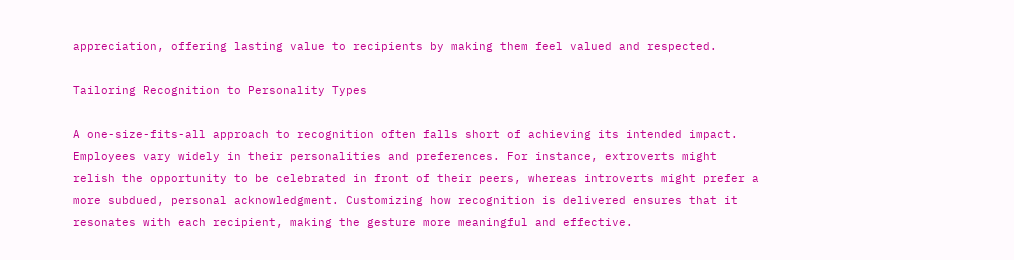appreciation, offering lasting value to recipients by making them feel valued and respected.

Tailoring Recognition to Personality Types

A one-size-fits-all approach to recognition often falls short of achieving its intended impact. Employees vary widely in their personalities and preferences. For instance, extroverts might relish the opportunity to be celebrated in front of their peers, whereas introverts might prefer a more subdued, personal acknowledgment. Customizing how recognition is delivered ensures that it resonates with each recipient, making the gesture more meaningful and effective.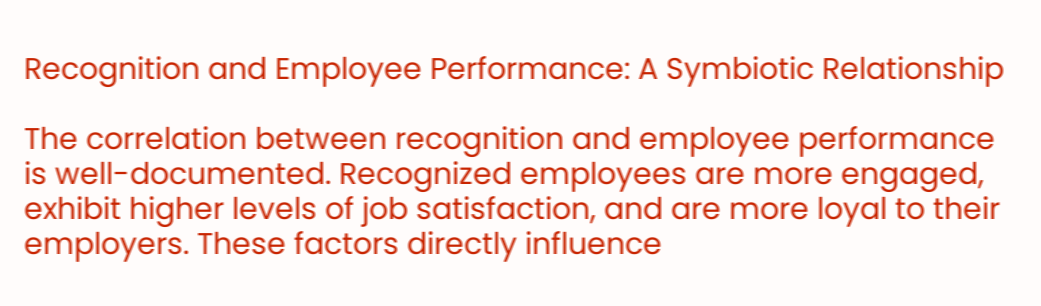Recognition and Employee Performance: A Symbiotic Relationship

The correlation between recognition and employee performance is well-documented. Recognized employees are more engaged, exhibit higher levels of job satisfaction, and are more loyal to their employers. These factors directly influence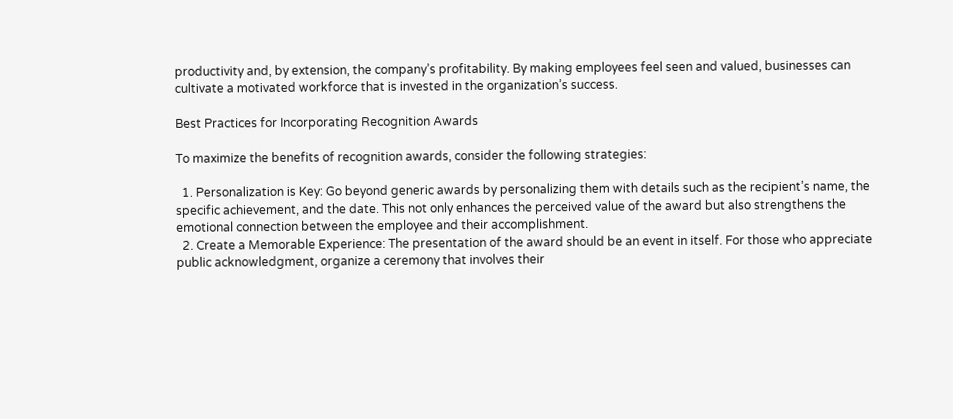productivity and, by extension, the company’s profitability. By making employees feel seen and valued, businesses can cultivate a motivated workforce that is invested in the organization’s success.

Best Practices for Incorporating Recognition Awards

To maximize the benefits of recognition awards, consider the following strategies:

  1. Personalization is Key: Go beyond generic awards by personalizing them with details such as the recipient’s name, the specific achievement, and the date. This not only enhances the perceived value of the award but also strengthens the emotional connection between the employee and their accomplishment.
  2. Create a Memorable Experience: The presentation of the award should be an event in itself. For those who appreciate public acknowledgment, organize a ceremony that involves their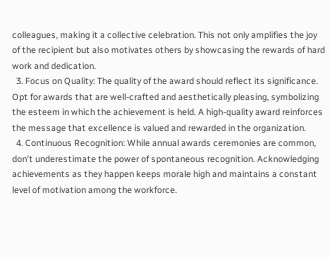colleagues, making it a collective celebration. This not only amplifies the joy of the recipient but also motivates others by showcasing the rewards of hard work and dedication.
  3. Focus on Quality: The quality of the award should reflect its significance. Opt for awards that are well-crafted and aesthetically pleasing, symbolizing the esteem in which the achievement is held. A high-quality award reinforces the message that excellence is valued and rewarded in the organization.
  4. Continuous Recognition: While annual awards ceremonies are common, don’t underestimate the power of spontaneous recognition. Acknowledging achievements as they happen keeps morale high and maintains a constant level of motivation among the workforce.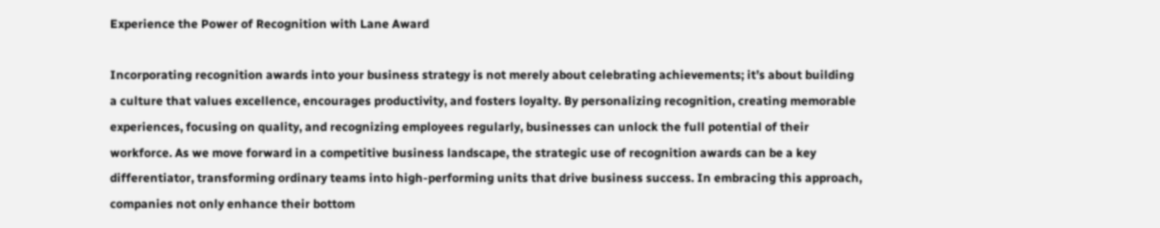Experience the Power of Recognition with Lane Award

Incorporating recognition awards into your business strategy is not merely about celebrating achievements; it’s about building a culture that values excellence, encourages productivity, and fosters loyalty. By personalizing recognition, creating memorable experiences, focusing on quality, and recognizing employees regularly, businesses can unlock the full potential of their workforce. As we move forward in a competitive business landscape, the strategic use of recognition awards can be a key differentiator, transforming ordinary teams into high-performing units that drive business success. In embracing this approach, companies not only enhance their bottom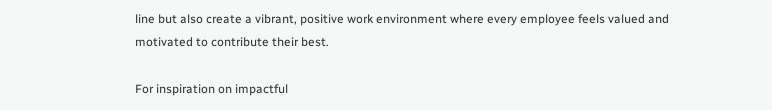line but also create a vibrant, positive work environment where every employee feels valued and motivated to contribute their best.

For inspiration on impactful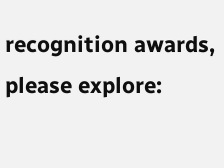recognition awards, please explore: